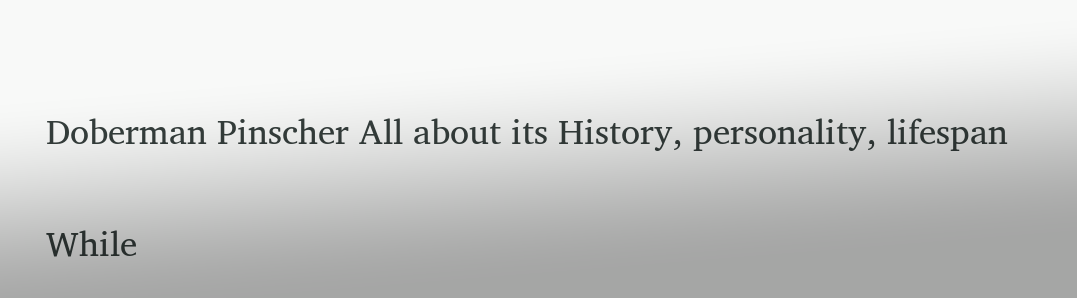Doberman Pinscher All about its History, personality, lifespan

While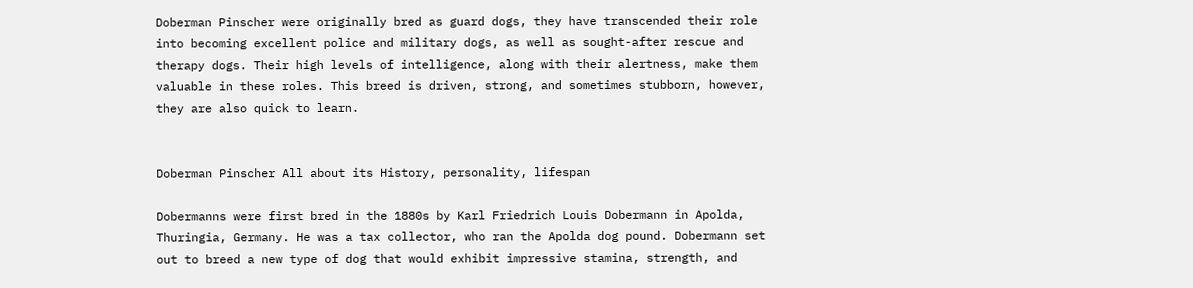Doberman Pinscher were originally bred as guard dogs, they have transcended their role into becoming excellent police and military dogs, as well as sought-after rescue and therapy dogs. Their high levels of intelligence, along with their alertness, make them valuable in these roles. This breed is driven, strong, and sometimes stubborn, however, they are also quick to learn.


Doberman Pinscher All about its History, personality, lifespan

Dobermanns were first bred in the 1880s by Karl Friedrich Louis Dobermann in Apolda, Thuringia, Germany. He was a tax collector, who ran the Apolda dog pound. Dobermann set out to breed a new type of dog that would exhibit impressive stamina, strength, and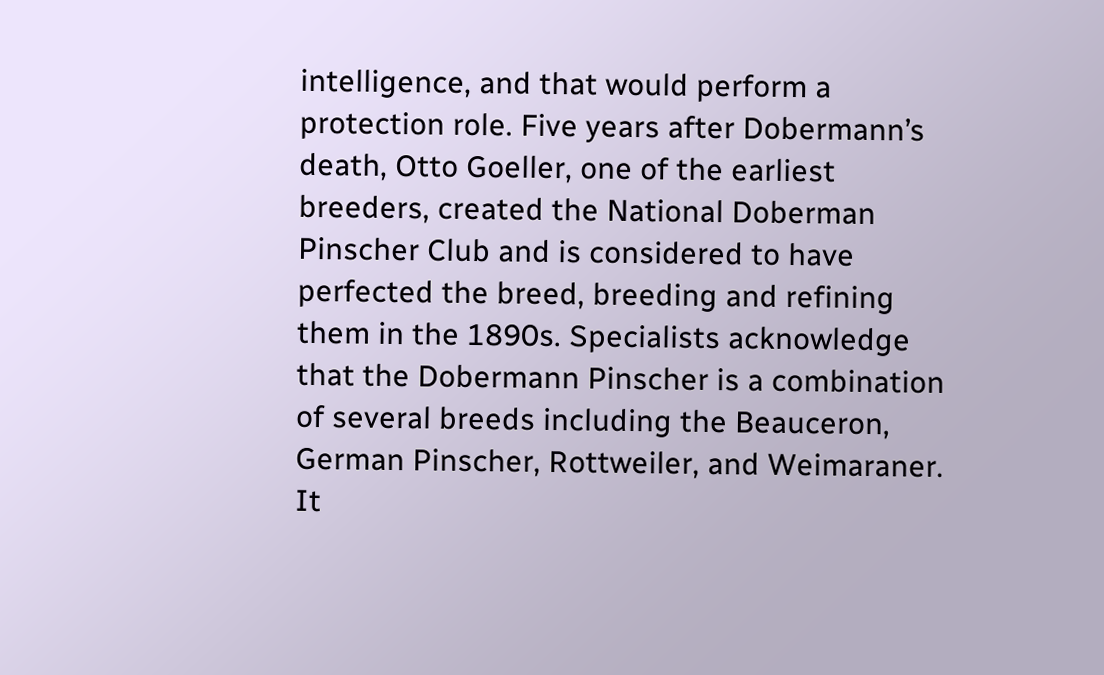intelligence, and that would perform a protection role. Five years after Dobermann’s death, Otto Goeller, one of the earliest breeders, created the National Doberman Pinscher Club and is considered to have perfected the breed, breeding and refining them in the 1890s. Specialists acknowledge that the Dobermann Pinscher is a combination of several breeds including the Beauceron, German Pinscher, Rottweiler, and Weimaraner. It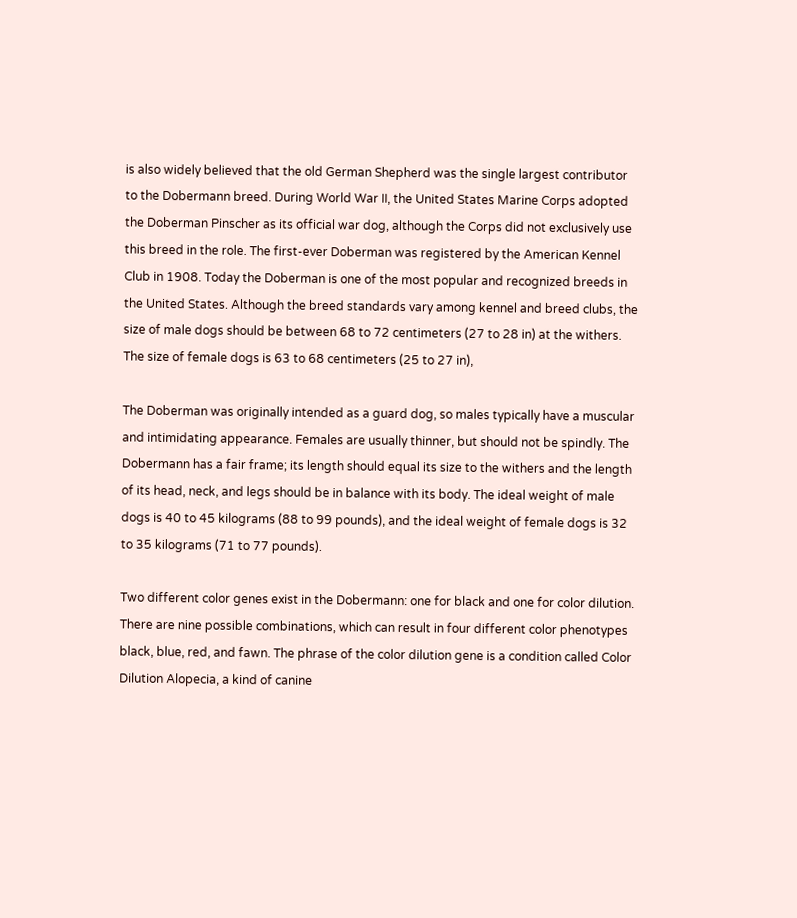is also widely believed that the old German Shepherd was the single largest contributor to the Dobermann breed. During World War II, the United States Marine Corps adopted the Doberman Pinscher as its official war dog, although the Corps did not exclusively use this breed in the role. The first-ever Doberman was registered by the American Kennel Club in 1908. Today the Doberman is one of the most popular and recognized breeds in the United States. Although the breed standards vary among kennel and breed clubs, the size of male dogs should be between 68 to 72 centimeters (27 to 28 in) at the withers. The size of female dogs is 63 to 68 centimeters (25 to 27 in),

The Doberman was originally intended as a guard dog, so males typically have a muscular and intimidating appearance. Females are usually thinner, but should not be spindly. The Dobermann has a fair frame; its length should equal its size to the withers and the length of its head, neck, and legs should be in balance with its body. The ideal weight of male dogs is 40 to 45 kilograms (88 to 99 pounds), and the ideal weight of female dogs is 32 to 35 kilograms (71 to 77 pounds).

Two different color genes exist in the Dobermann: one for black and one for color dilution. There are nine possible combinations, which can result in four different color phenotypes black, blue, red, and fawn. The phrase of the color dilution gene is a condition called Color Dilution Alopecia, a kind of canine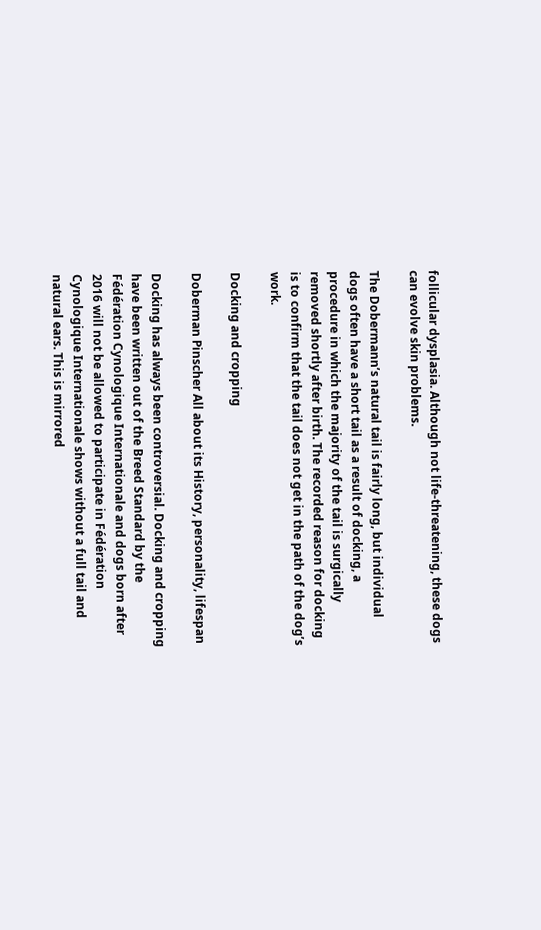follicular dysplasia. Although not life-threatening, these dogs can evolve skin problems.

The Dobermann’s natural tail is fairly long, but individual dogs often have a short tail as a result of docking, a procedure in which the majority of the tail is surgically removed shortly after birth. The recorded reason for docking is to confirm that the tail does not get in the path of the dog’s work.

Docking and cropping

Doberman Pinscher All about its History, personality, lifespan

Docking has always been controversial. Docking and cropping have been written out of the Breed Standard by the Fédération Cynologique Internationale and dogs born after 2016 will not be allowed to participate in Fédération Cynologique Internationale shows without a full tail and natural ears. This is mirrored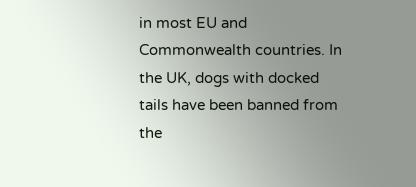in most EU and Commonwealth countries. In the UK, dogs with docked tails have been banned from the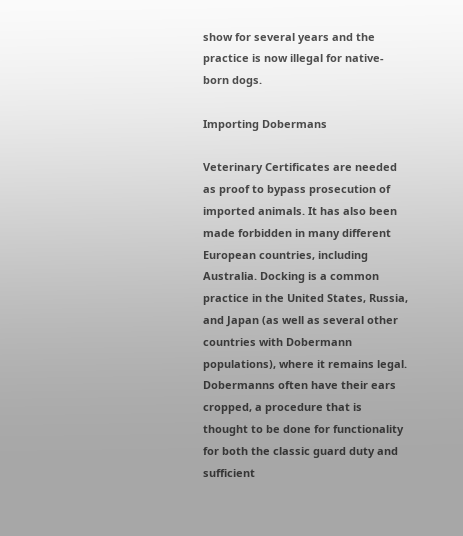show for several years and the practice is now illegal for native-born dogs.

Importing Dobermans

Veterinary Certificates are needed as proof to bypass prosecution of imported animals. It has also been made forbidden in many different European countries, including Australia. Docking is a common practice in the United States, Russia, and Japan (as well as several other countries with Dobermann populations), where it remains legal. Dobermanns often have their ears cropped, a procedure that is thought to be done for functionality for both the classic guard duty and sufficient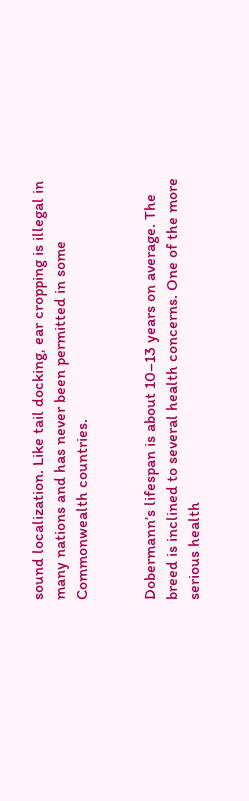sound localization. Like tail docking, ear cropping is illegal in many nations and has never been permitted in some Commonwealth countries.


Dobermann’s lifespan is about 10–13 years on average. The breed is inclined to several health concerns. One of the more serious health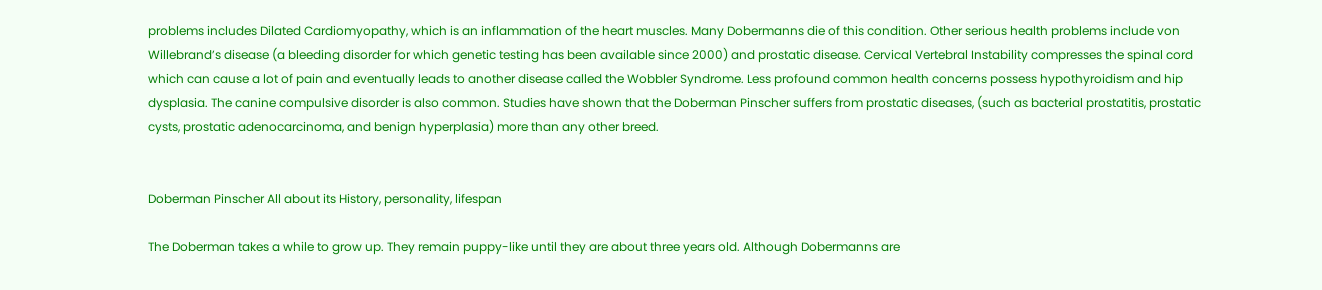problems includes Dilated Cardiomyopathy, which is an inflammation of the heart muscles. Many Dobermanns die of this condition. Other serious health problems include von Willebrand’s disease (a bleeding disorder for which genetic testing has been available since 2000) and prostatic disease. Cervical Vertebral Instability compresses the spinal cord which can cause a lot of pain and eventually leads to another disease called the Wobbler Syndrome. Less profound common health concerns possess hypothyroidism and hip dysplasia. The canine compulsive disorder is also common. Studies have shown that the Doberman Pinscher suffers from prostatic diseases, (such as bacterial prostatitis, prostatic cysts, prostatic adenocarcinoma, and benign hyperplasia) more than any other breed.


Doberman Pinscher All about its History, personality, lifespan

The Doberman takes a while to grow up. They remain puppy-like until they are about three years old. Although Dobermanns are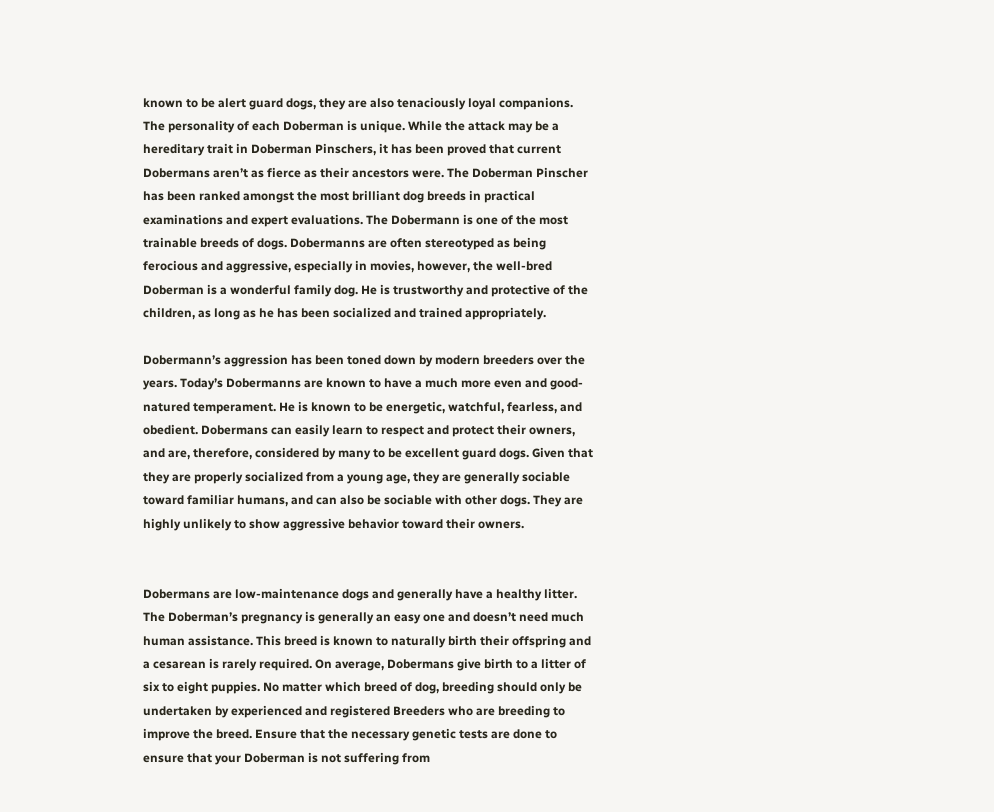known to be alert guard dogs, they are also tenaciously loyal companions. The personality of each Doberman is unique. While the attack may be a hereditary trait in Doberman Pinschers, it has been proved that current Dobermans aren’t as fierce as their ancestors were. The Doberman Pinscher has been ranked amongst the most brilliant dog breeds in practical examinations and expert evaluations. The Dobermann is one of the most trainable breeds of dogs. Dobermanns are often stereotyped as being ferocious and aggressive, especially in movies, however, the well-bred Doberman is a wonderful family dog. He is trustworthy and protective of the children, as long as he has been socialized and trained appropriately.

Dobermann’s aggression has been toned down by modern breeders over the years. Today’s Dobermanns are known to have a much more even and good-natured temperament. He is known to be energetic, watchful, fearless, and obedient. Dobermans can easily learn to respect and protect their owners, and are, therefore, considered by many to be excellent guard dogs. Given that they are properly socialized from a young age, they are generally sociable toward familiar humans, and can also be sociable with other dogs. They are highly unlikely to show aggressive behavior toward their owners.


Dobermans are low-maintenance dogs and generally have a healthy litter. The Doberman’s pregnancy is generally an easy one and doesn’t need much human assistance. This breed is known to naturally birth their offspring and a cesarean is rarely required. On average, Dobermans give birth to a litter of six to eight puppies. No matter which breed of dog, breeding should only be undertaken by experienced and registered Breeders who are breeding to improve the breed. Ensure that the necessary genetic tests are done to ensure that your Doberman is not suffering from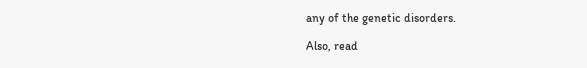any of the genetic disorders.

Also, read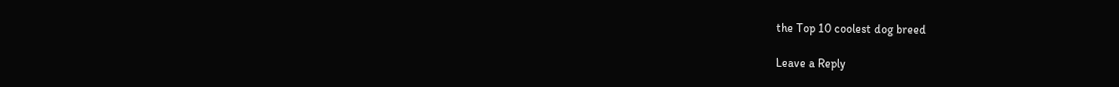the Top 10 coolest dog breed

Leave a Reply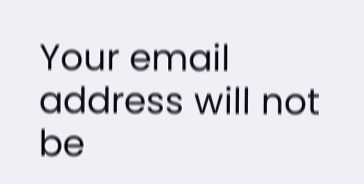Your email address will not be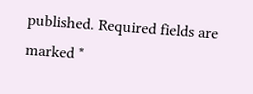published. Required fields are marked *